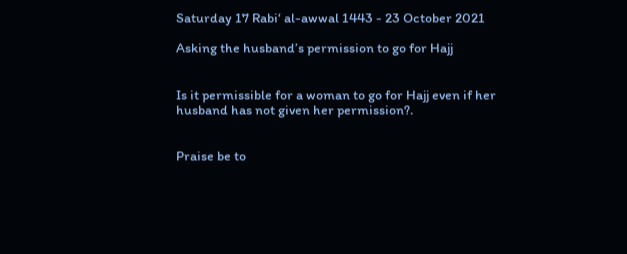Saturday 17 Rabi‘ al-awwal 1443 - 23 October 2021

Asking the husband’s permission to go for Hajj


Is it permissible for a woman to go for Hajj even if her husband has not given her permission?.


Praise be to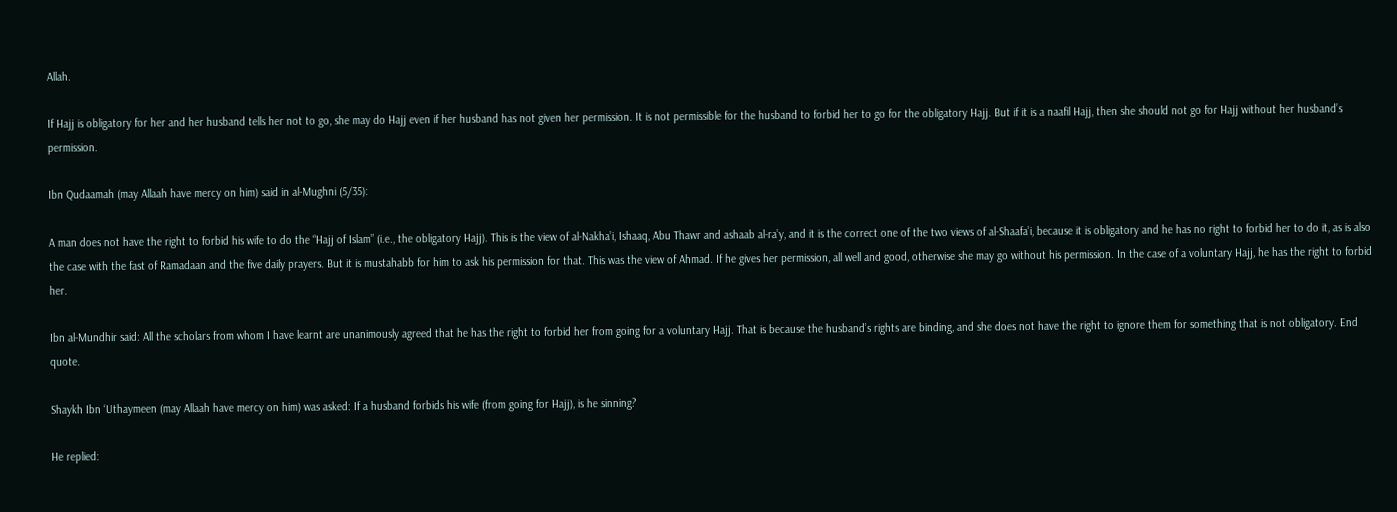Allah.

If Hajj is obligatory for her and her husband tells her not to go, she may do Hajj even if her husband has not given her permission. It is not permissible for the husband to forbid her to go for the obligatory Hajj. But if it is a naafil Hajj, then she should not go for Hajj without her husband’s permission.

Ibn Qudaamah (may Allaah have mercy on him) said in al-Mughni (5/35):

A man does not have the right to forbid his wife to do the “Hajj of Islam” (i.e., the obligatory Hajj). This is the view of al-Nakha’i, Ishaaq, Abu Thawr and ashaab al-ra’y, and it is the correct one of the two views of al-Shaafa’i, because it is obligatory and he has no right to forbid her to do it, as is also the case with the fast of Ramadaan and the five daily prayers. But it is mustahabb for him to ask his permission for that. This was the view of Ahmad. If he gives her permission, all well and good, otherwise she may go without his permission. In the case of a voluntary Hajj, he has the right to forbid her.

Ibn al-Mundhir said: All the scholars from whom I have learnt are unanimously agreed that he has the right to forbid her from going for a voluntary Hajj. That is because the husband’s rights are binding, and she does not have the right to ignore them for something that is not obligatory. End quote.

Shaykh Ibn ‘Uthaymeen (may Allaah have mercy on him) was asked: If a husband forbids his wife (from going for Hajj), is he sinning?

He replied: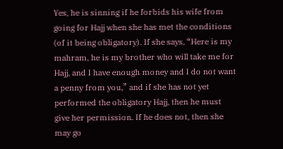Yes, he is sinning if he forbids his wife from going for Hajj when she has met the conditions (of it being obligatory). If she says, “Here is my mahram, he is my brother who will take me for Hajj, and I have enough money and I do not want a penny from you,” and if she has not yet performed the obligatory Hajj, then he must give her permission. If he does not, then she may go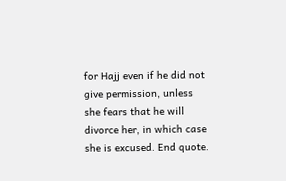for Hajj even if he did not give permission, unless she fears that he will divorce her, in which case she is excused. End quote.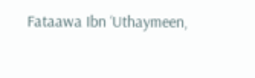Fataawa Ibn ‘Uthaymeen,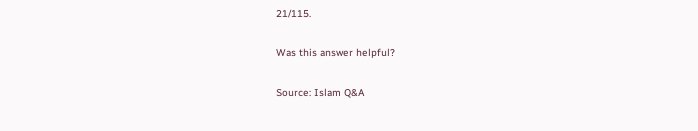21/115.

Was this answer helpful?

Source: Islam Q&A